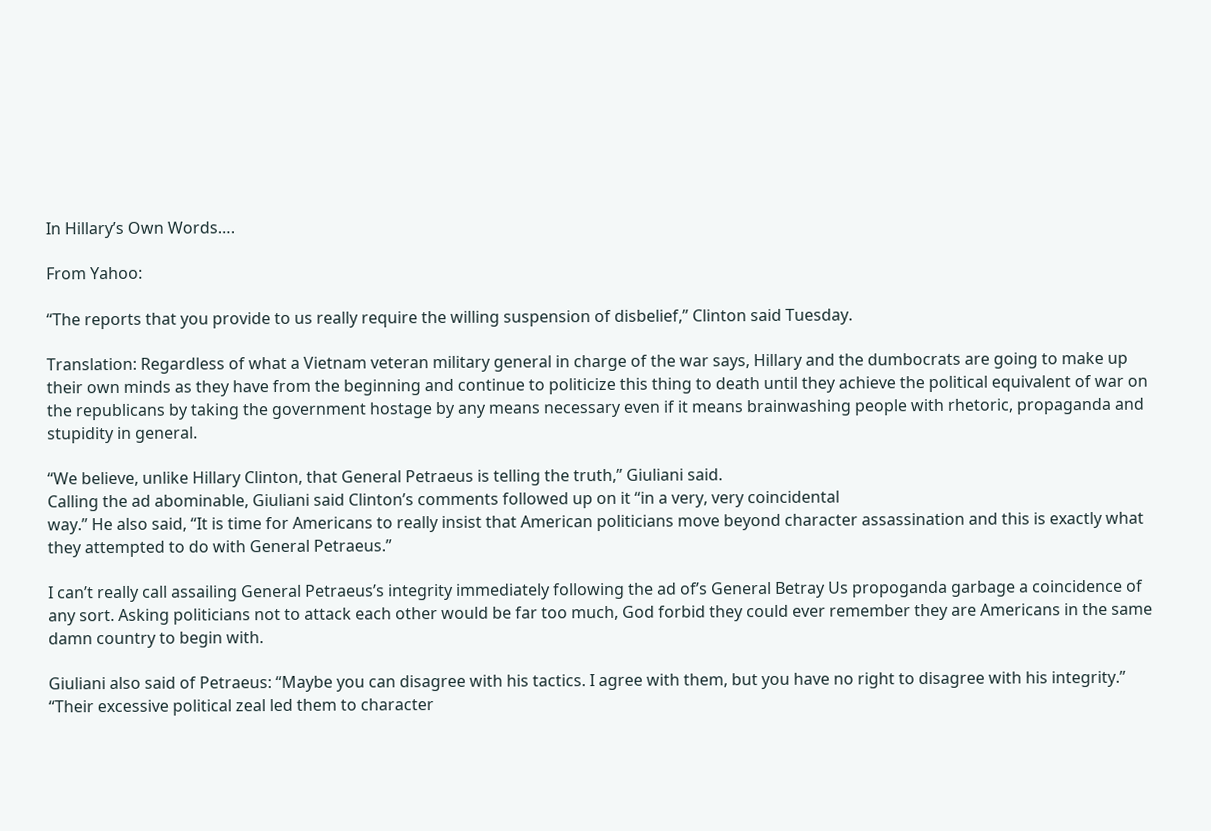In Hillary’s Own Words….

From Yahoo:

“The reports that you provide to us really require the willing suspension of disbelief,” Clinton said Tuesday.

Translation: Regardless of what a Vietnam veteran military general in charge of the war says, Hillary and the dumbocrats are going to make up their own minds as they have from the beginning and continue to politicize this thing to death until they achieve the political equivalent of war on the republicans by taking the government hostage by any means necessary even if it means brainwashing people with rhetoric, propaganda and stupidity in general.

“We believe, unlike Hillary Clinton, that General Petraeus is telling the truth,” Giuliani said.
Calling the ad abominable, Giuliani said Clinton’s comments followed up on it “in a very, very coincidental
way.” He also said, “It is time for Americans to really insist that American politicians move beyond character assassination and this is exactly what they attempted to do with General Petraeus.”

I can’t really call assailing General Petraeus’s integrity immediately following the ad of’s General Betray Us propoganda garbage a coincidence of any sort. Asking politicians not to attack each other would be far too much, God forbid they could ever remember they are Americans in the same damn country to begin with.

Giuliani also said of Petraeus: “Maybe you can disagree with his tactics. I agree with them, but you have no right to disagree with his integrity.”
“Their excessive political zeal led them to character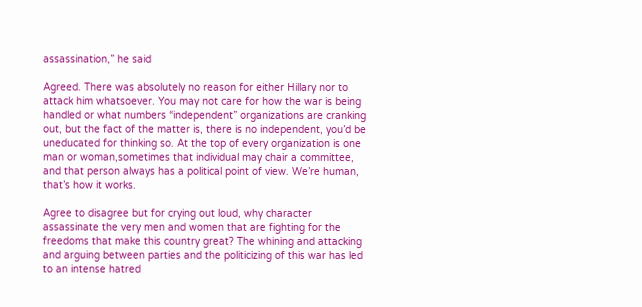assassination,” he said

Agreed. There was absolutely no reason for either Hillary nor to attack him whatsoever. You may not care for how the war is being handled or what numbers “independent” organizations are cranking out, but the fact of the matter is, there is no independent, you’d be uneducated for thinking so. At the top of every organization is one man or woman,sometimes that individual may chair a committee, and that person always has a political point of view. We’re human, that’s how it works.

Agree to disagree but for crying out loud, why character assassinate the very men and women that are fighting for the freedoms that make this country great? The whining and attacking and arguing between parties and the politicizing of this war has led to an intense hatred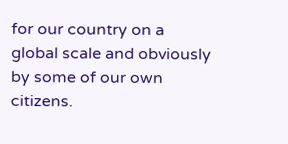for our country on a global scale and obviously by some of our own citizens.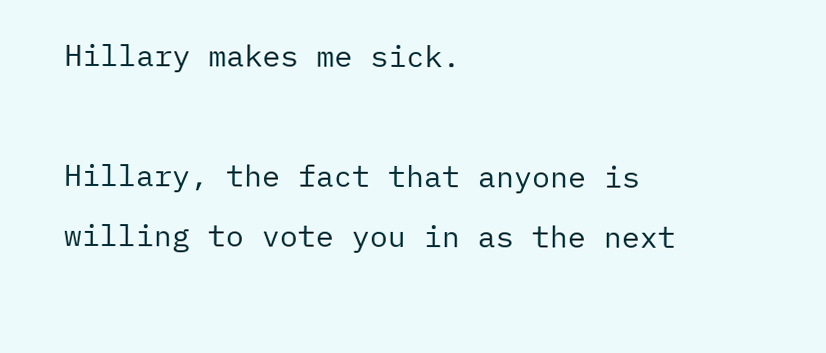Hillary makes me sick.

Hillary, the fact that anyone is willing to vote you in as the next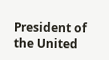President of the United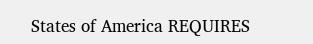States of America REQUIRES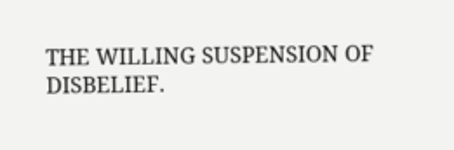THE WILLING SUSPENSION OF DISBELIEF.